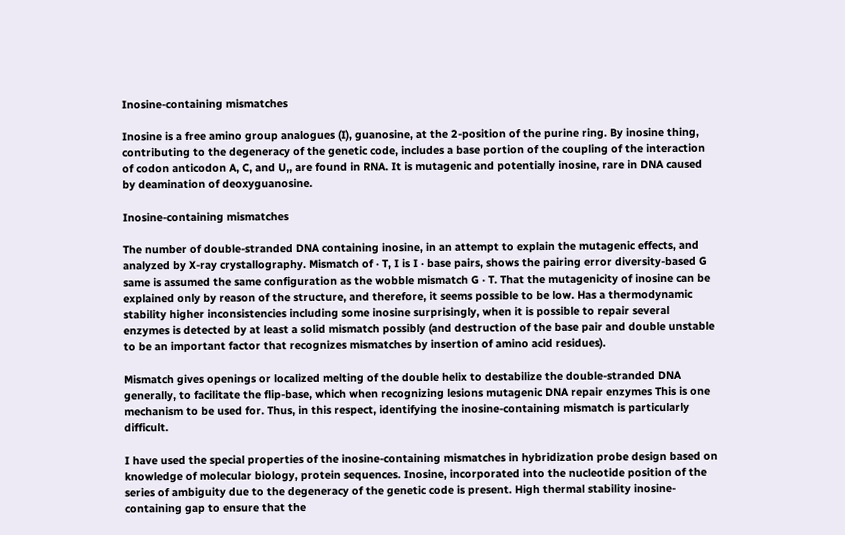Inosine-containing mismatches

Inosine is a free amino group analogues (I), guanosine, at the 2-position of the purine ring. By inosine thing, contributing to the degeneracy of the genetic code, includes a base portion of the coupling of the interaction of codon anticodon A, C, and U,, are found in RNA. It is mutagenic and potentially inosine, rare in DNA caused by deamination of deoxyguanosine.

Inosine-containing mismatches

The number of double-stranded DNA containing inosine, in an attempt to explain the mutagenic effects, and analyzed by X-ray crystallography. Mismatch of · T, I is I · base pairs, shows the pairing error diversity-based G same is assumed the same configuration as the wobble mismatch G · T. That the mutagenicity of inosine can be explained only by reason of the structure, and therefore, it seems possible to be low. Has a thermodynamic stability higher inconsistencies including some inosine surprisingly, when it is possible to repair several enzymes is detected by at least a solid mismatch possibly (and destruction of the base pair and double unstable to be an important factor that recognizes mismatches by insertion of amino acid residues).

Mismatch gives openings or localized melting of the double helix to destabilize the double-stranded DNA generally, to facilitate the flip-base, which when recognizing lesions mutagenic DNA repair enzymes This is one mechanism to be used for. Thus, in this respect, identifying the inosine-containing mismatch is particularly difficult.

I have used the special properties of the inosine-containing mismatches in hybridization probe design based on knowledge of molecular biology, protein sequences. Inosine, incorporated into the nucleotide position of the series of ambiguity due to the degeneracy of the genetic code is present. High thermal stability inosine-containing gap to ensure that the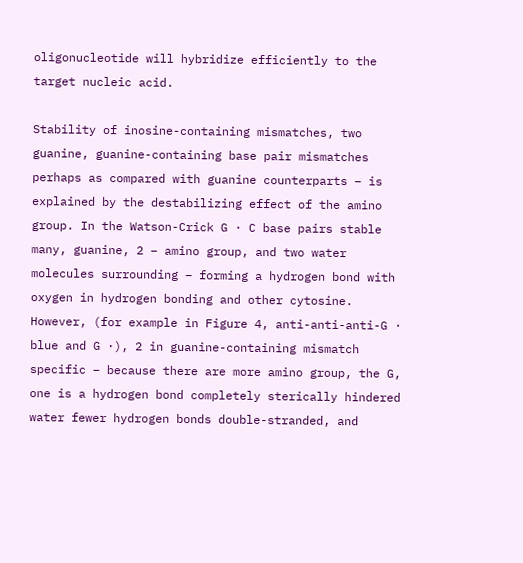oligonucleotide will hybridize efficiently to the target nucleic acid.

Stability of inosine-containing mismatches, two guanine, guanine-containing base pair mismatches perhaps as compared with guanine counterparts – is explained by the destabilizing effect of the amino group. In the Watson-Crick G · C base pairs stable many, guanine, 2 – amino group, and two water molecules surrounding – forming a hydrogen bond with oxygen in hydrogen bonding and other cytosine. However, (for example in Figure 4, anti-anti-anti-G · blue and G ·), 2 in guanine-containing mismatch specific – because there are more amino group, the G, one is a hydrogen bond completely sterically hindered water fewer hydrogen bonds double-stranded, and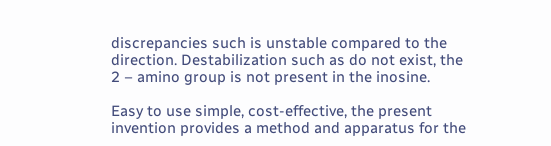discrepancies such is unstable compared to the direction. Destabilization such as do not exist, the 2 – amino group is not present in the inosine.

Easy to use simple, cost-effective, the present invention provides a method and apparatus for the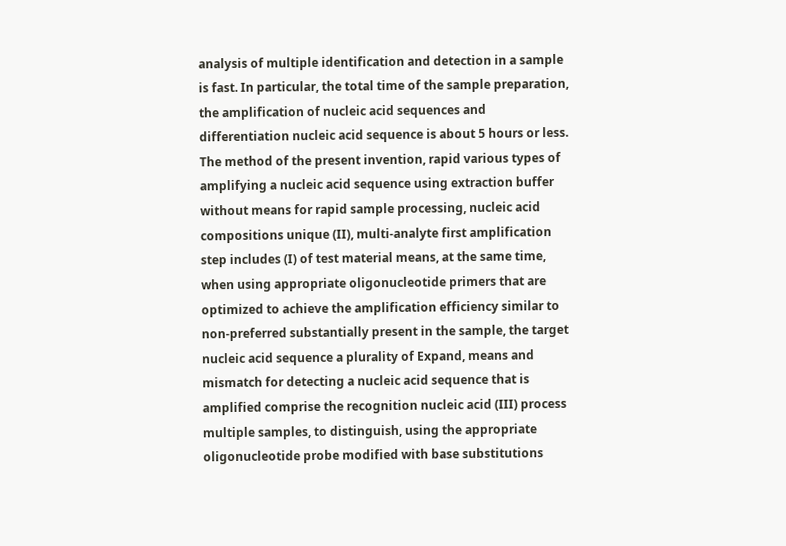analysis of multiple identification and detection in a sample is fast. In particular, the total time of the sample preparation, the amplification of nucleic acid sequences and differentiation nucleic acid sequence is about 5 hours or less. The method of the present invention, rapid various types of amplifying a nucleic acid sequence using extraction buffer without means for rapid sample processing, nucleic acid compositions unique (II), multi-analyte first amplification step includes (I) of test material means, at the same time, when using appropriate oligonucleotide primers that are optimized to achieve the amplification efficiency similar to non-preferred substantially present in the sample, the target nucleic acid sequence a plurality of Expand, means and mismatch for detecting a nucleic acid sequence that is amplified comprise the recognition nucleic acid (III) process multiple samples, to distinguish, using the appropriate oligonucleotide probe modified with base substitutions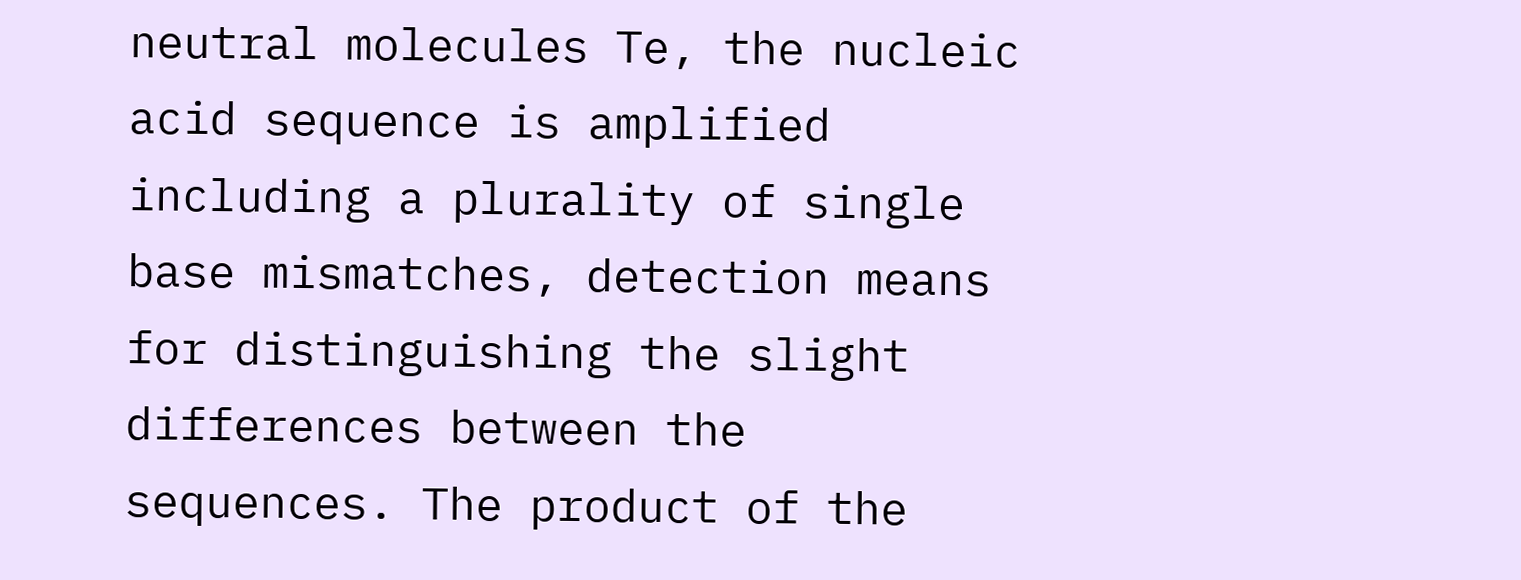neutral molecules Te, the nucleic acid sequence is amplified including a plurality of single base mismatches, detection means for distinguishing the slight differences between the sequences. The product of the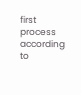first process according to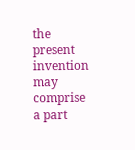the present invention may comprise a part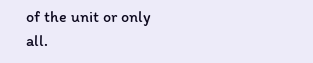of the unit or only all.